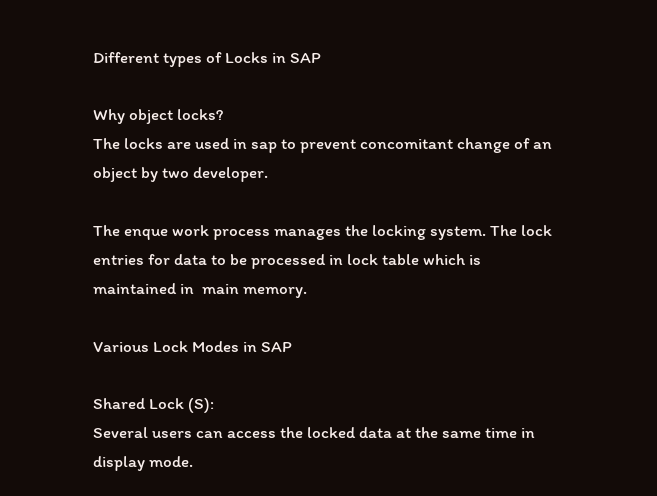Different types of Locks in SAP

Why object locks?
The locks are used in sap to prevent concomitant change of an object by two developer.

The enque work process manages the locking system. The lock entries for data to be processed in lock table which is maintained in  main memory.

Various Lock Modes in SAP

Shared Lock (S):
Several users can access the locked data at the same time in display mode.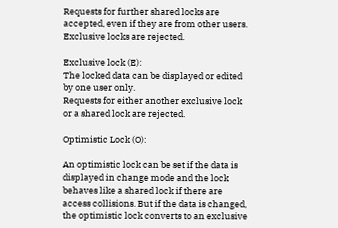Requests for further shared locks are accepted, even if they are from other users.
Exclusive locks are rejected.

Exclusive lock (E):
The locked data can be displayed or edited by one user only.
Requests for either another exclusive lock or a shared lock are rejected.

Optimistic Lock (O):

An optimistic lock can be set if the data is displayed in change mode and the lock behaves like a shared lock if there are access collisions. But if the data is changed, the optimistic lock converts to an exclusive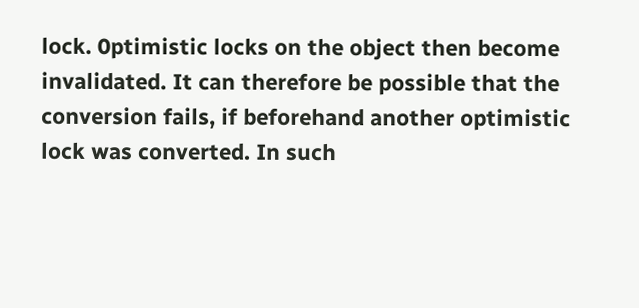lock. 0ptimistic locks on the object then become invalidated. It can therefore be possible that the conversion fails, if beforehand another optimistic
lock was converted. In such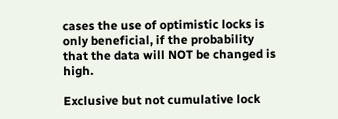cases the use of optimistic locks is only beneficial, if the probability that the data will NOT be changed is high.

Exclusive but not cumulative lock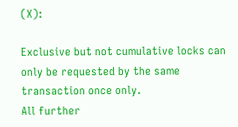(X):

Exclusive but not cumulative locks can only be requested by the same transaction once only.
All further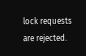lock requests are rejected.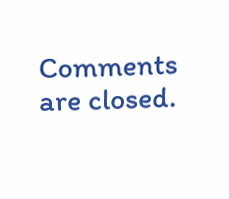Comments are closed.